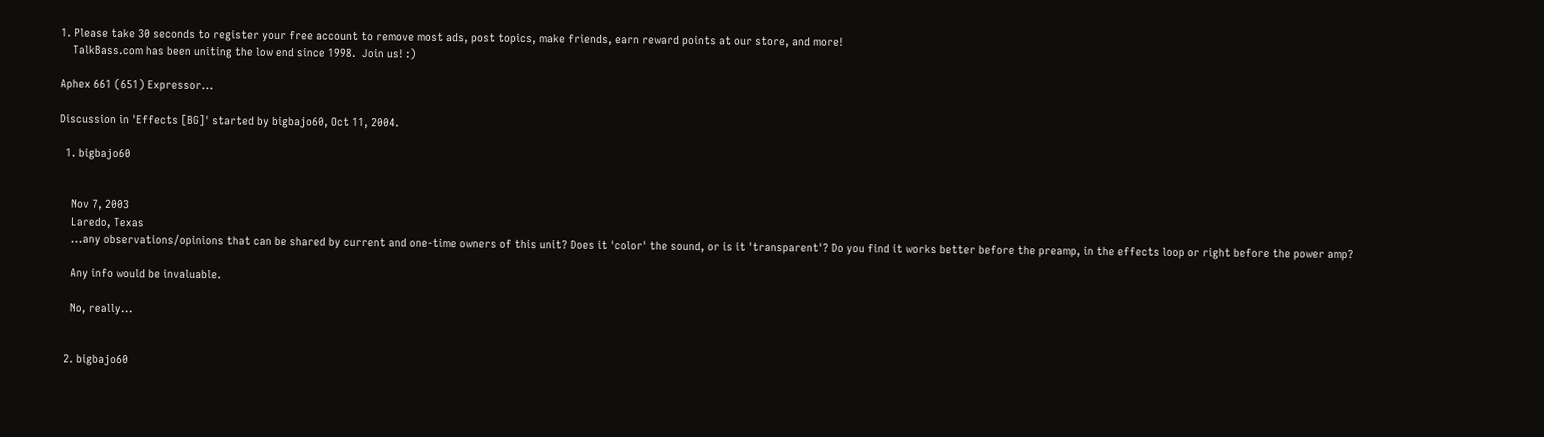1. Please take 30 seconds to register your free account to remove most ads, post topics, make friends, earn reward points at our store, and more!
    TalkBass.com has been uniting the low end since 1998.  Join us! :)

Aphex 661 (651) Expressor...

Discussion in 'Effects [BG]' started by bigbajo60, Oct 11, 2004.

  1. bigbajo60


    Nov 7, 2003
    Laredo, Texas
    ...any observations/opinions that can be shared by current and one-time owners of this unit? Does it 'color' the sound, or is it 'transparent'? Do you find it works better before the preamp, in the effects loop or right before the power amp?

    Any info would be invaluable.

    No, really...


  2. bigbajo60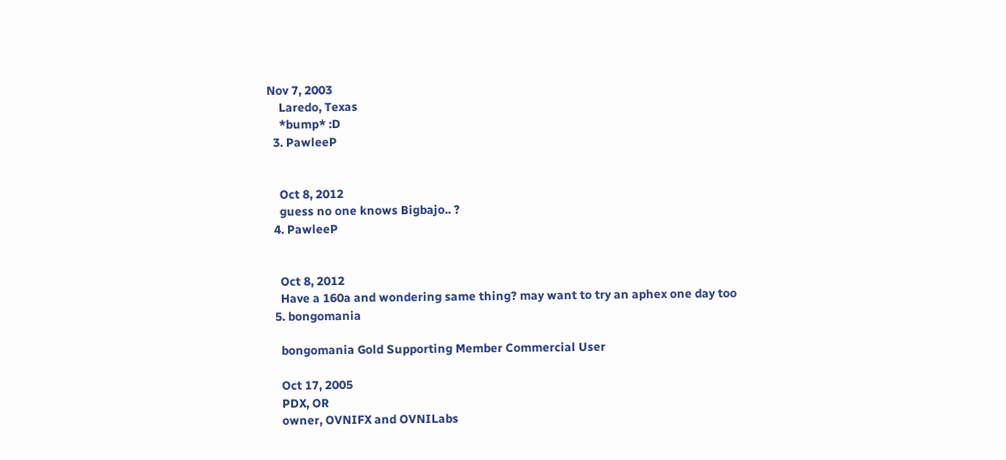Nov 7, 2003
    Laredo, Texas
    *bump* :D
  3. PawleeP


    Oct 8, 2012
    guess no one knows Bigbajo.. ?
  4. PawleeP


    Oct 8, 2012
    Have a 160a and wondering same thing? may want to try an aphex one day too
  5. bongomania

    bongomania Gold Supporting Member Commercial User

    Oct 17, 2005
    PDX, OR
    owner, OVNIFX and OVNILabs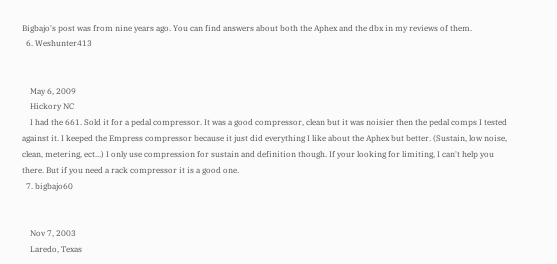Bigbajo's post was from nine years ago. You can find answers about both the Aphex and the dbx in my reviews of them.
  6. Weshunter413


    May 6, 2009
    Hickory NC
    I had the 661. Sold it for a pedal compressor. It was a good compressor, clean but it was noisier then the pedal comps I tested against it. I keeped the Empress compressor because it just did everything I like about the Aphex but better. (Sustain, low noise, clean, metering, ect...) I only use compression for sustain and definition though. If your looking for limiting, I can't help you there. But if you need a rack compressor it is a good one.
  7. bigbajo60


    Nov 7, 2003
    Laredo, Texas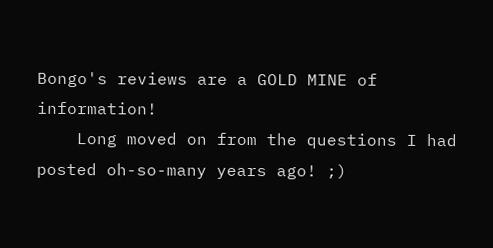Bongo's reviews are a GOLD MINE of information!
    Long moved on from the questions I had posted oh-so-many years ago! ;)